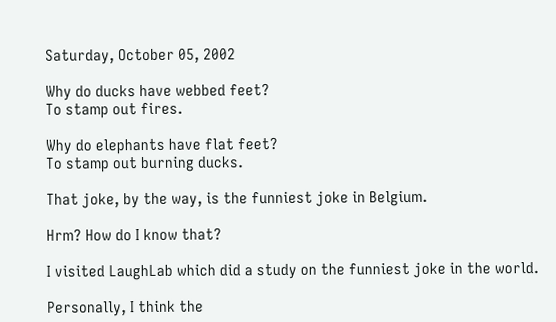Saturday, October 05, 2002

Why do ducks have webbed feet?
To stamp out fires.

Why do elephants have flat feet?
To stamp out burning ducks.

That joke, by the way, is the funniest joke in Belgium.

Hrm? How do I know that?

I visited LaughLab which did a study on the funniest joke in the world.

Personally, I think the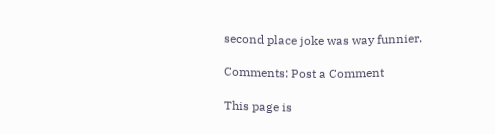second place joke was way funnier.

Comments: Post a Comment

This page is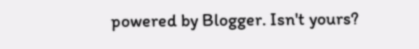powered by Blogger. Isn't yours?